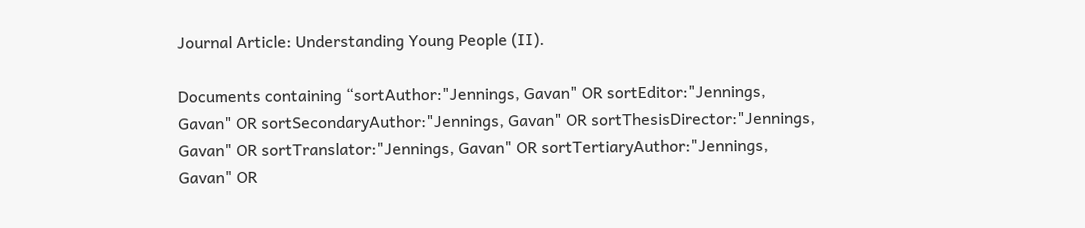Journal Article: Understanding Young People (II).

Documents containing “sortAuthor:"Jennings, Gavan" OR sortEditor:"Jennings, Gavan" OR sortSecondaryAuthor:"Jennings, Gavan" OR sortThesisDirector:"Jennings, Gavan" OR sortTranslator:"Jennings, Gavan" OR sortTertiaryAuthor:"Jennings, Gavan" OR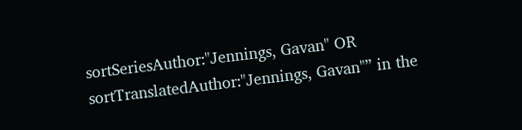sortSeriesAuthor:"Jennings, Gavan" OR sortTranslatedAuthor:"Jennings, Gavan"” in the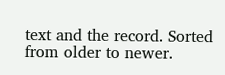text and the record. Sorted from older to newer.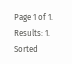Page 1 of 1. Results: 1. Sorted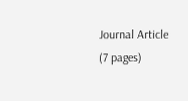Journal Article (7 pages)